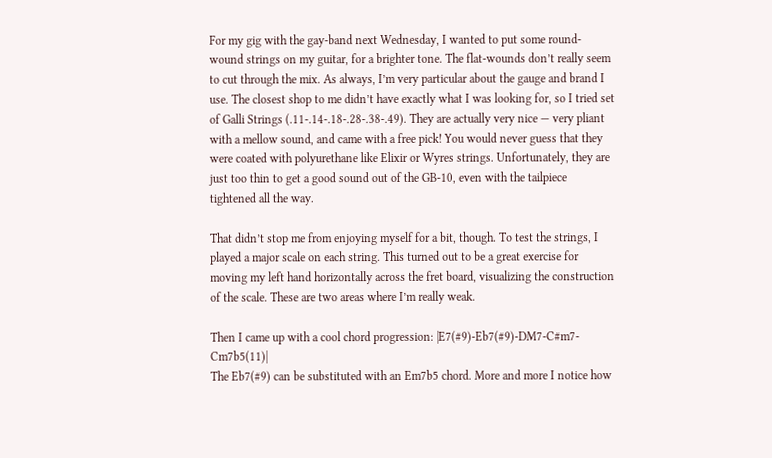For my gig with the gay-band next Wednesday, I wanted to put some round-wound strings on my guitar, for a brighter tone. The flat-wounds don’t really seem to cut through the mix. As always, I’m very particular about the gauge and brand I use. The closest shop to me didn’t have exactly what I was looking for, so I tried set of Galli Strings (.11-.14-.18-.28-.38-.49). They are actually very nice — very pliant with a mellow sound, and came with a free pick! You would never guess that they were coated with polyurethane like Elixir or Wyres strings. Unfortunately, they are just too thin to get a good sound out of the GB-10, even with the tailpiece tightened all the way.

That didn’t stop me from enjoying myself for a bit, though. To test the strings, I played a major scale on each string. This turned out to be a great exercise for moving my left hand horizontally across the fret board, visualizing the construction of the scale. These are two areas where I’m really weak.

Then I came up with a cool chord progression: |E7(#9)-Eb7(#9)-DM7-C#m7-Cm7b5(11)|
The Eb7(#9) can be substituted with an Em7b5 chord. More and more I notice how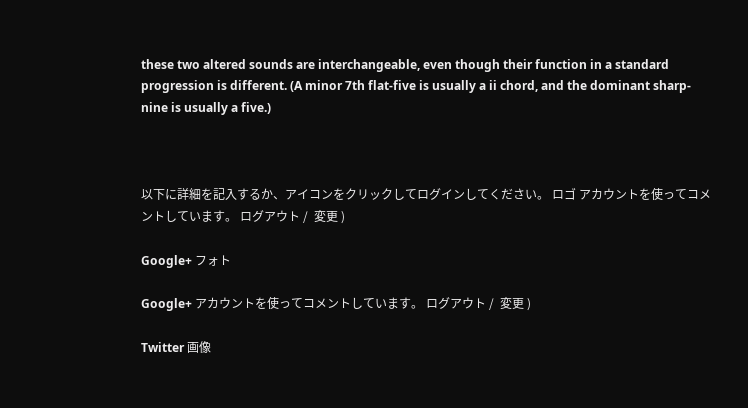these two altered sounds are interchangeable, even though their function in a standard progression is different. (A minor 7th flat-five is usually a ii chord, and the dominant sharp-nine is usually a five.)



以下に詳細を記入するか、アイコンをクリックしてログインしてください。 ロゴ アカウントを使ってコメントしています。 ログアウト /  変更 )

Google+ フォト

Google+ アカウントを使ってコメントしています。 ログアウト /  変更 )

Twitter 画像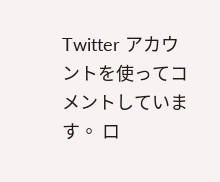Twitter アカウントを使ってコメントしています。 ロ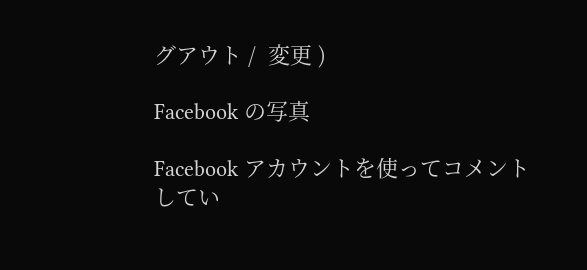グアウト /  変更 )

Facebook の写真

Facebook アカウントを使ってコメントしてい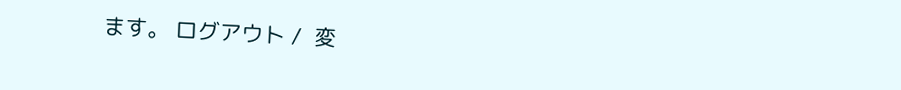ます。 ログアウト /  変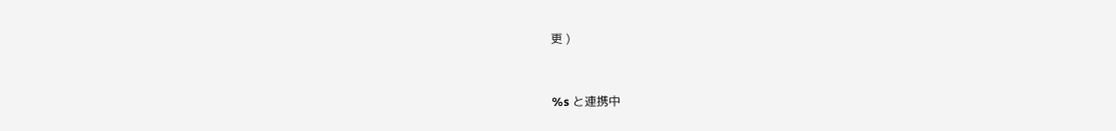更 )


%s と連携中